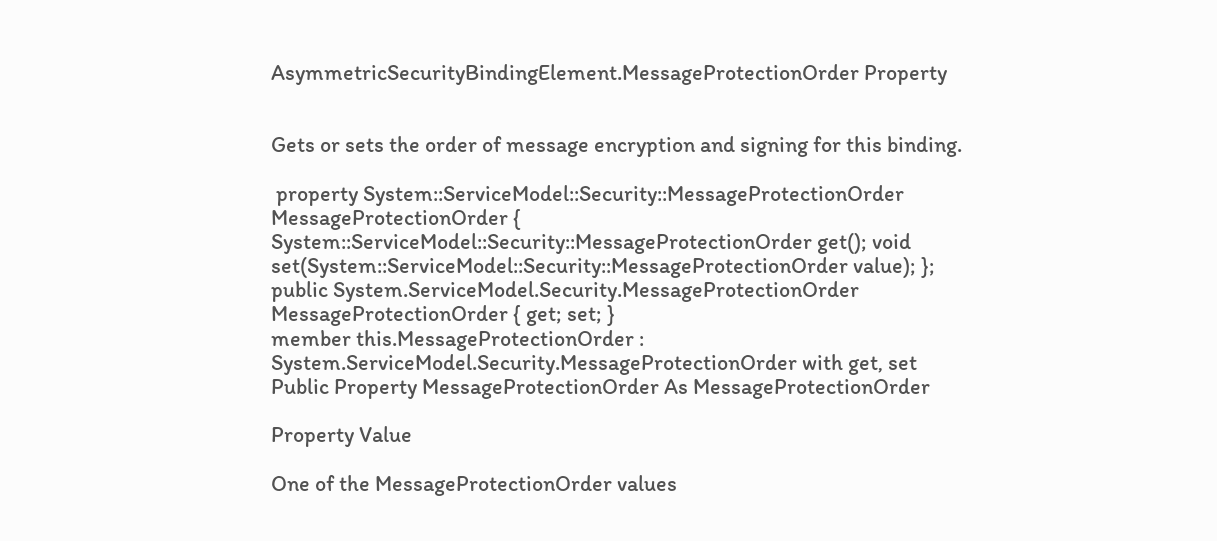AsymmetricSecurityBindingElement.MessageProtectionOrder Property


Gets or sets the order of message encryption and signing for this binding.

 property System::ServiceModel::Security::MessageProtectionOrder MessageProtectionOrder { System::ServiceModel::Security::MessageProtectionOrder get(); void set(System::ServiceModel::Security::MessageProtectionOrder value); };
public System.ServiceModel.Security.MessageProtectionOrder MessageProtectionOrder { get; set; }
member this.MessageProtectionOrder : System.ServiceModel.Security.MessageProtectionOrder with get, set
Public Property MessageProtectionOrder As MessageProtectionOrder

Property Value

One of the MessageProtectionOrder values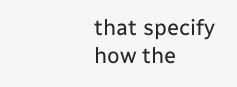that specify how the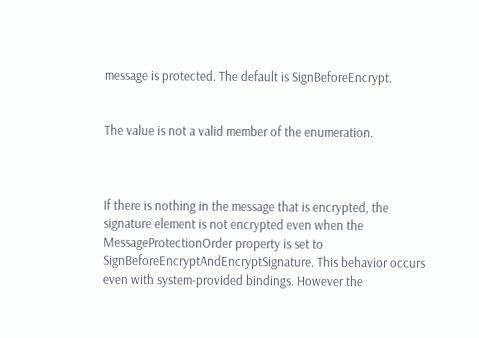message is protected. The default is SignBeforeEncrypt.


The value is not a valid member of the enumeration.



If there is nothing in the message that is encrypted, the signature element is not encrypted even when the MessageProtectionOrder property is set to SignBeforeEncryptAndEncryptSignature. This behavior occurs even with system-provided bindings. However the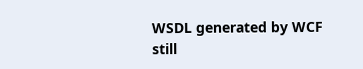WSDL generated by WCF still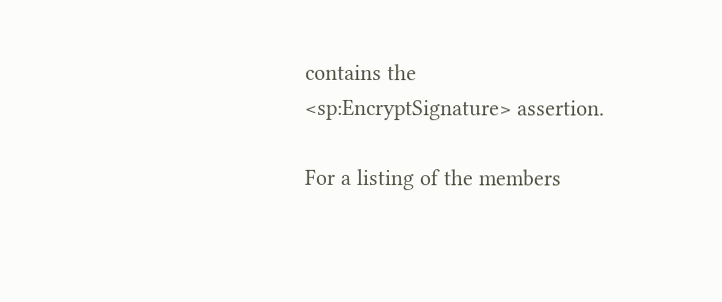contains the <sp:EncryptSignature> assertion.

For a listing of the members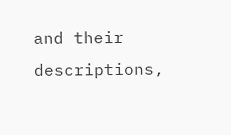and their descriptions,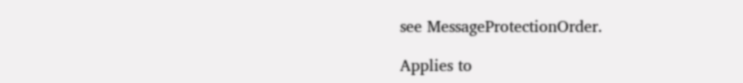see MessageProtectionOrder.

Applies to